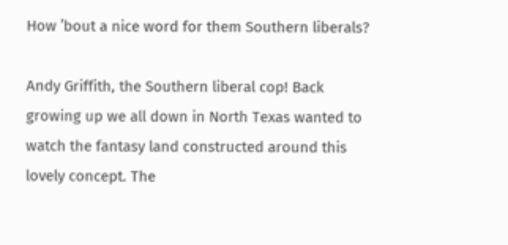How ’bout a nice word for them Southern liberals?

Andy Griffith, the Southern liberal cop! Back growing up we all down in North Texas wanted to watch the fantasy land constructed around this lovely concept. The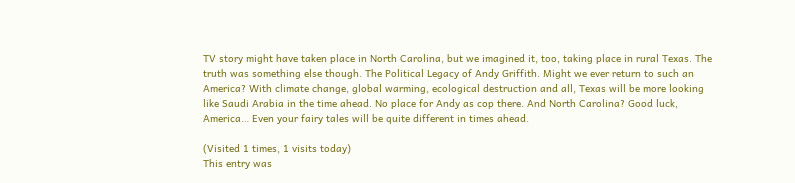TV story might have taken place in North Carolina, but we imagined it, too, taking place in rural Texas. The truth was something else though. The Political Legacy of Andy Griffith. Might we ever return to such an America? With climate change, global warming, ecological destruction and all, Texas will be more looking like Saudi Arabia in the time ahead. No place for Andy as cop there. And North Carolina? Good luck, America… Even your fairy tales will be quite different in times ahead.

(Visited 1 times, 1 visits today)
This entry was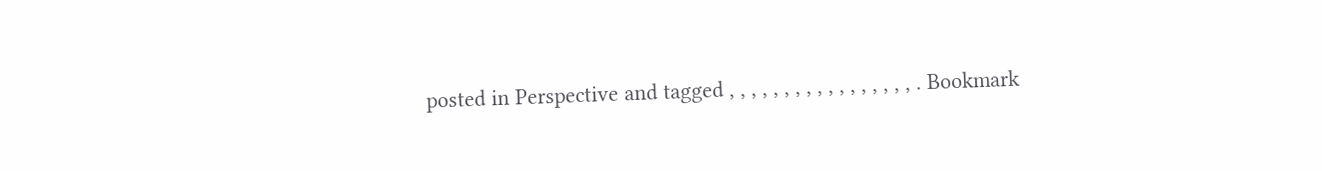posted in Perspective and tagged , , , , , , , , , , , , , , , , , . Bookmark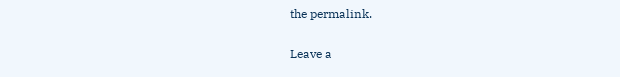the permalink.

Leave a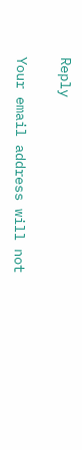Reply

Your email address will not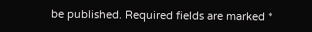be published. Required fields are marked *